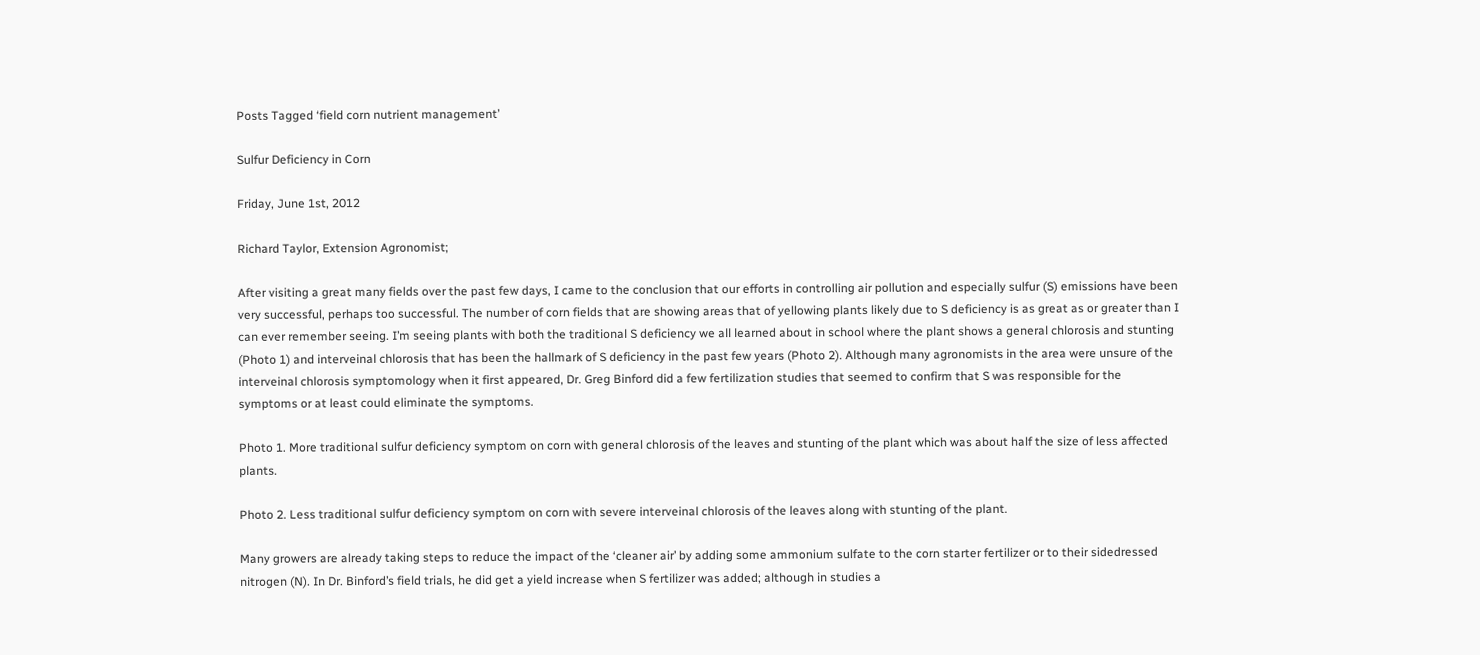Posts Tagged ‘field corn nutrient management’

Sulfur Deficiency in Corn

Friday, June 1st, 2012

Richard Taylor, Extension Agronomist;

After visiting a great many fields over the past few days, I came to the conclusion that our efforts in controlling air pollution and especially sulfur (S) emissions have been very successful, perhaps too successful. The number of corn fields that are showing areas that of yellowing plants likely due to S deficiency is as great as or greater than I can ever remember seeing. I’m seeing plants with both the traditional S deficiency we all learned about in school where the plant shows a general chlorosis and stunting (Photo 1) and interveinal chlorosis that has been the hallmark of S deficiency in the past few years (Photo 2). Although many agronomists in the area were unsure of the interveinal chlorosis symptomology when it first appeared, Dr. Greg Binford did a few fertilization studies that seemed to confirm that S was responsible for the symptoms or at least could eliminate the symptoms.

Photo 1. More traditional sulfur deficiency symptom on corn with general chlorosis of the leaves and stunting of the plant which was about half the size of less affected plants.

Photo 2. Less traditional sulfur deficiency symptom on corn with severe interveinal chlorosis of the leaves along with stunting of the plant.

Many growers are already taking steps to reduce the impact of the ‘cleaner air’ by adding some ammonium sulfate to the corn starter fertilizer or to their sidedressed nitrogen (N). In Dr. Binford’s field trials, he did get a yield increase when S fertilizer was added; although in studies a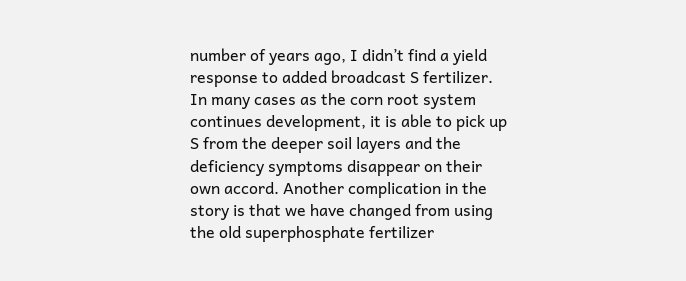number of years ago, I didn’t find a yield response to added broadcast S fertilizer. In many cases as the corn root system continues development, it is able to pick up S from the deeper soil layers and the deficiency symptoms disappear on their own accord. Another complication in the story is that we have changed from using the old superphosphate fertilizer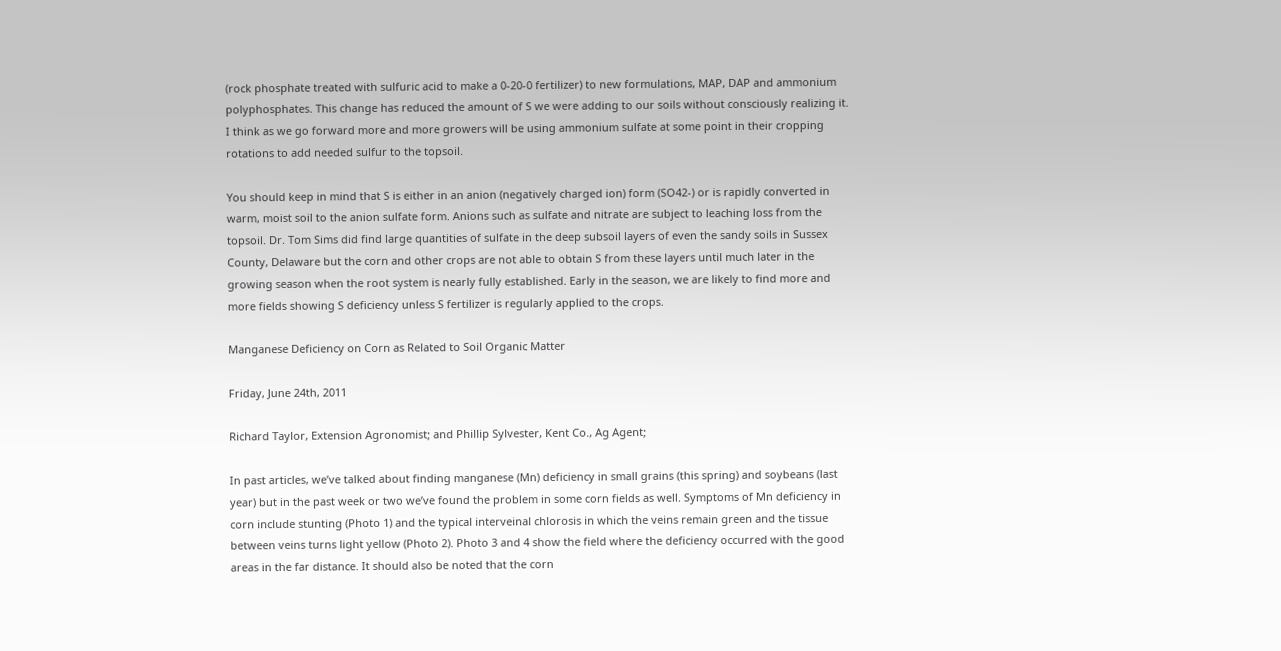(rock phosphate treated with sulfuric acid to make a 0-20-0 fertilizer) to new formulations, MAP, DAP and ammonium polyphosphates. This change has reduced the amount of S we were adding to our soils without consciously realizing it. I think as we go forward more and more growers will be using ammonium sulfate at some point in their cropping rotations to add needed sulfur to the topsoil.

You should keep in mind that S is either in an anion (negatively charged ion) form (SO42-) or is rapidly converted in warm, moist soil to the anion sulfate form. Anions such as sulfate and nitrate are subject to leaching loss from the topsoil. Dr. Tom Sims did find large quantities of sulfate in the deep subsoil layers of even the sandy soils in Sussex County, Delaware but the corn and other crops are not able to obtain S from these layers until much later in the growing season when the root system is nearly fully established. Early in the season, we are likely to find more and more fields showing S deficiency unless S fertilizer is regularly applied to the crops.

Manganese Deficiency on Corn as Related to Soil Organic Matter

Friday, June 24th, 2011

Richard Taylor, Extension Agronomist; and Phillip Sylvester, Kent Co., Ag Agent;

In past articles, we’ve talked about finding manganese (Mn) deficiency in small grains (this spring) and soybeans (last year) but in the past week or two we’ve found the problem in some corn fields as well. Symptoms of Mn deficiency in corn include stunting (Photo 1) and the typical interveinal chlorosis in which the veins remain green and the tissue between veins turns light yellow (Photo 2). Photo 3 and 4 show the field where the deficiency occurred with the good areas in the far distance. It should also be noted that the corn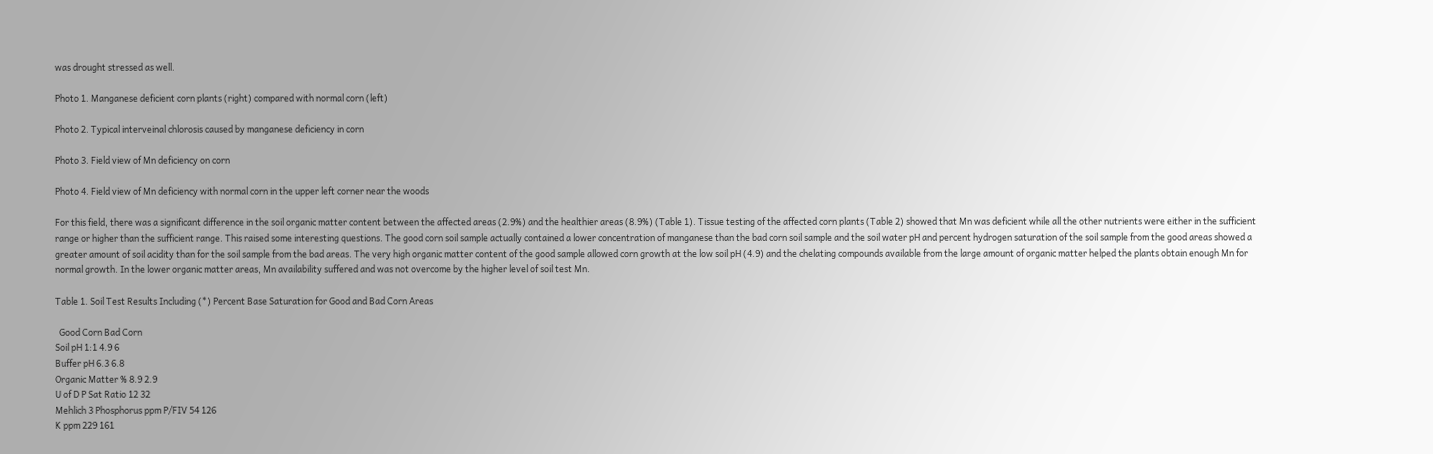was drought stressed as well.

Photo 1. Manganese deficient corn plants (right) compared with normal corn (left)

Photo 2. Typical interveinal chlorosis caused by manganese deficiency in corn

Photo 3. Field view of Mn deficiency on corn

Photo 4. Field view of Mn deficiency with normal corn in the upper left corner near the woods

For this field, there was a significant difference in the soil organic matter content between the affected areas (2.9%) and the healthier areas (8.9%) (Table 1). Tissue testing of the affected corn plants (Table 2) showed that Mn was deficient while all the other nutrients were either in the sufficient range or higher than the sufficient range. This raised some interesting questions. The good corn soil sample actually contained a lower concentration of manganese than the bad corn soil sample and the soil water pH and percent hydrogen saturation of the soil sample from the good areas showed a greater amount of soil acidity than for the soil sample from the bad areas. The very high organic matter content of the good sample allowed corn growth at the low soil pH (4.9) and the chelating compounds available from the large amount of organic matter helped the plants obtain enough Mn for normal growth. In the lower organic matter areas, Mn availability suffered and was not overcome by the higher level of soil test Mn.

Table 1. Soil Test Results Including (*) Percent Base Saturation for Good and Bad Corn Areas

  Good Corn Bad Corn
Soil pH 1:1 4.9 6
Buffer pH 6.3 6.8
Organic Matter % 8.9 2.9
U of D P Sat Ratio 12 32
Mehlich 3 Phosphorus ppm P/FIV 54 126
K ppm 229 161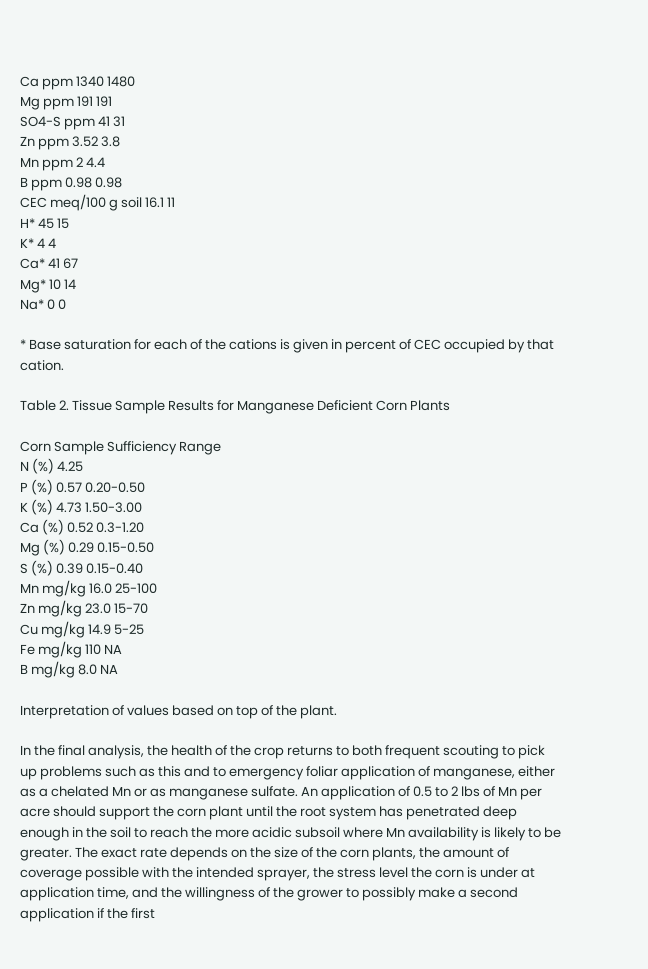Ca ppm 1340 1480
Mg ppm 191 191
SO4-S ppm 41 31
Zn ppm 3.52 3.8
Mn ppm 2 4.4
B ppm 0.98 0.98
CEC meq/100 g soil 16.1 11
H* 45 15
K* 4 4
Ca* 41 67
Mg* 10 14
Na* 0 0

* Base saturation for each of the cations is given in percent of CEC occupied by that cation.

Table 2. Tissue Sample Results for Manganese Deficient Corn Plants

Corn Sample Sufficiency Range
N (%) 4.25
P (%) 0.57 0.20-0.50
K (%) 4.73 1.50-3.00
Ca (%) 0.52 0.3-1.20
Mg (%) 0.29 0.15-0.50
S (%) 0.39 0.15-0.40
Mn mg/kg 16.0 25-100
Zn mg/kg 23.0 15-70
Cu mg/kg 14.9 5-25
Fe mg/kg 110 NA
B mg/kg 8.0 NA

Interpretation of values based on top of the plant.

In the final analysis, the health of the crop returns to both frequent scouting to pick up problems such as this and to emergency foliar application of manganese, either as a chelated Mn or as manganese sulfate. An application of 0.5 to 2 lbs of Mn per acre should support the corn plant until the root system has penetrated deep enough in the soil to reach the more acidic subsoil where Mn availability is likely to be greater. The exact rate depends on the size of the corn plants, the amount of coverage possible with the intended sprayer, the stress level the corn is under at application time, and the willingness of the grower to possibly make a second application if the first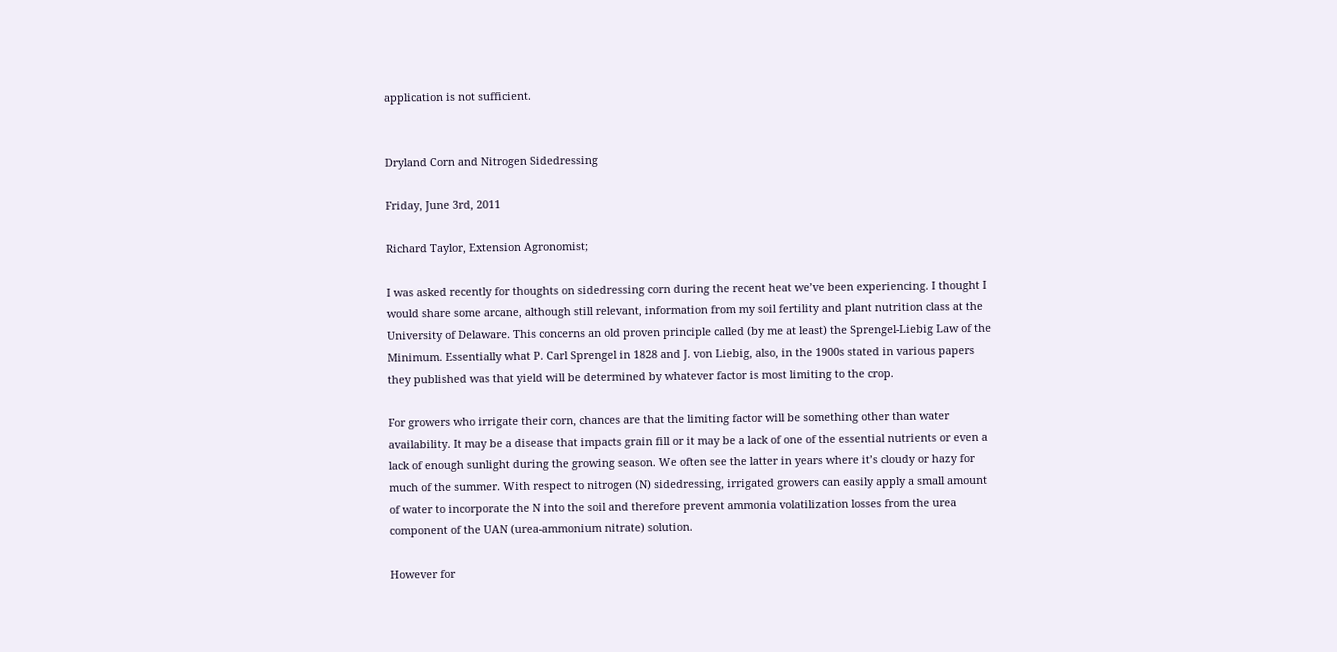application is not sufficient.


Dryland Corn and Nitrogen Sidedressing

Friday, June 3rd, 2011

Richard Taylor, Extension Agronomist;

I was asked recently for thoughts on sidedressing corn during the recent heat we’ve been experiencing. I thought I would share some arcane, although still relevant, information from my soil fertility and plant nutrition class at the University of Delaware. This concerns an old proven principle called (by me at least) the Sprengel-Liebig Law of the Minimum. Essentially what P. Carl Sprengel in 1828 and J. von Liebig, also, in the 1900s stated in various papers they published was that yield will be determined by whatever factor is most limiting to the crop.

For growers who irrigate their corn, chances are that the limiting factor will be something other than water availability. It may be a disease that impacts grain fill or it may be a lack of one of the essential nutrients or even a lack of enough sunlight during the growing season. We often see the latter in years where it’s cloudy or hazy for much of the summer. With respect to nitrogen (N) sidedressing, irrigated growers can easily apply a small amount of water to incorporate the N into the soil and therefore prevent ammonia volatilization losses from the urea component of the UAN (urea-ammonium nitrate) solution.

However for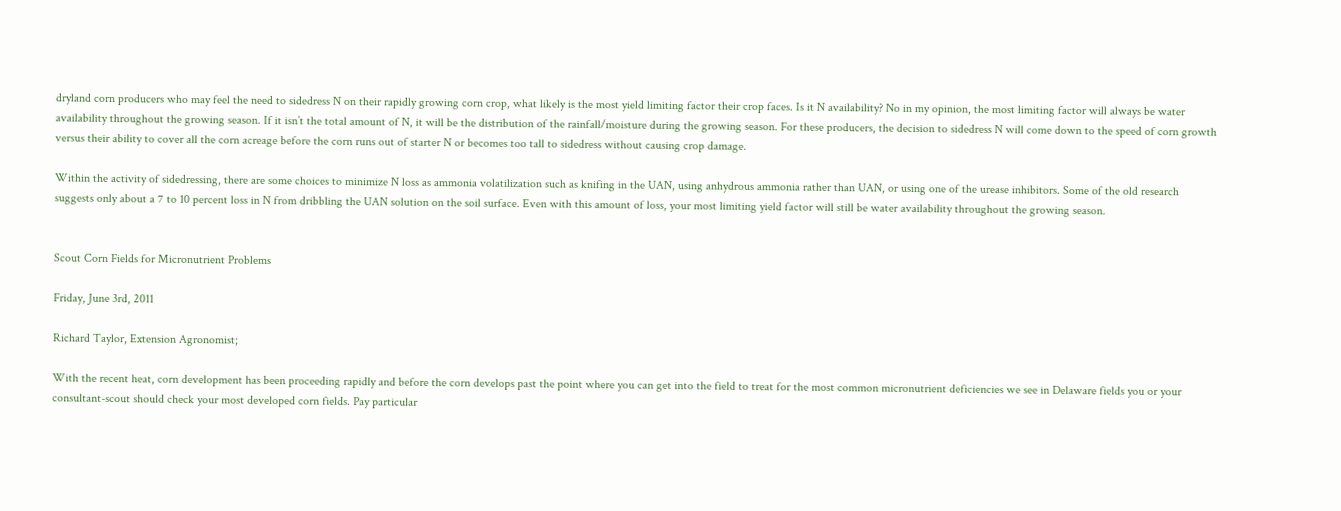dryland corn producers who may feel the need to sidedress N on their rapidly growing corn crop, what likely is the most yield limiting factor their crop faces. Is it N availability? No in my opinion, the most limiting factor will always be water availability throughout the growing season. If it isn’t the total amount of N, it will be the distribution of the rainfall/moisture during the growing season. For these producers, the decision to sidedress N will come down to the speed of corn growth versus their ability to cover all the corn acreage before the corn runs out of starter N or becomes too tall to sidedress without causing crop damage.

Within the activity of sidedressing, there are some choices to minimize N loss as ammonia volatilization such as knifing in the UAN, using anhydrous ammonia rather than UAN, or using one of the urease inhibitors. Some of the old research suggests only about a 7 to 10 percent loss in N from dribbling the UAN solution on the soil surface. Even with this amount of loss, your most limiting yield factor will still be water availability throughout the growing season.


Scout Corn Fields for Micronutrient Problems

Friday, June 3rd, 2011

Richard Taylor, Extension Agronomist;

With the recent heat, corn development has been proceeding rapidly and before the corn develops past the point where you can get into the field to treat for the most common micronutrient deficiencies we see in Delaware fields you or your consultant-scout should check your most developed corn fields. Pay particular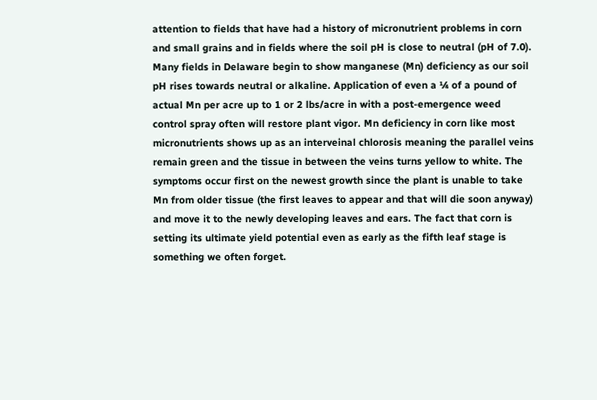attention to fields that have had a history of micronutrient problems in corn and small grains and in fields where the soil pH is close to neutral (pH of 7.0). Many fields in Delaware begin to show manganese (Mn) deficiency as our soil pH rises towards neutral or alkaline. Application of even a ¼ of a pound of actual Mn per acre up to 1 or 2 lbs/acre in with a post-emergence weed control spray often will restore plant vigor. Mn deficiency in corn like most micronutrients shows up as an interveinal chlorosis meaning the parallel veins remain green and the tissue in between the veins turns yellow to white. The symptoms occur first on the newest growth since the plant is unable to take Mn from older tissue (the first leaves to appear and that will die soon anyway) and move it to the newly developing leaves and ears. The fact that corn is setting its ultimate yield potential even as early as the fifth leaf stage is something we often forget.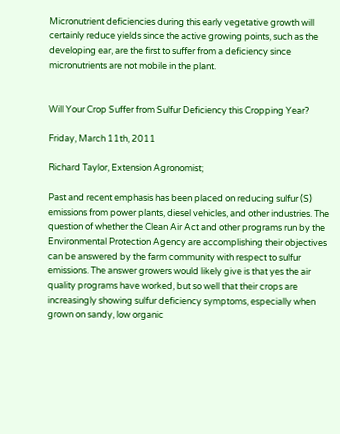Micronutrient deficiencies during this early vegetative growth will certainly reduce yields since the active growing points, such as the developing ear, are the first to suffer from a deficiency since micronutrients are not mobile in the plant.


Will Your Crop Suffer from Sulfur Deficiency this Cropping Year?

Friday, March 11th, 2011

Richard Taylor, Extension Agronomist;

Past and recent emphasis has been placed on reducing sulfur (S) emissions from power plants, diesel vehicles, and other industries. The question of whether the Clean Air Act and other programs run by the Environmental Protection Agency are accomplishing their objectives can be answered by the farm community with respect to sulfur emissions. The answer growers would likely give is that yes the air quality programs have worked, but so well that their crops are increasingly showing sulfur deficiency symptoms, especially when grown on sandy, low organic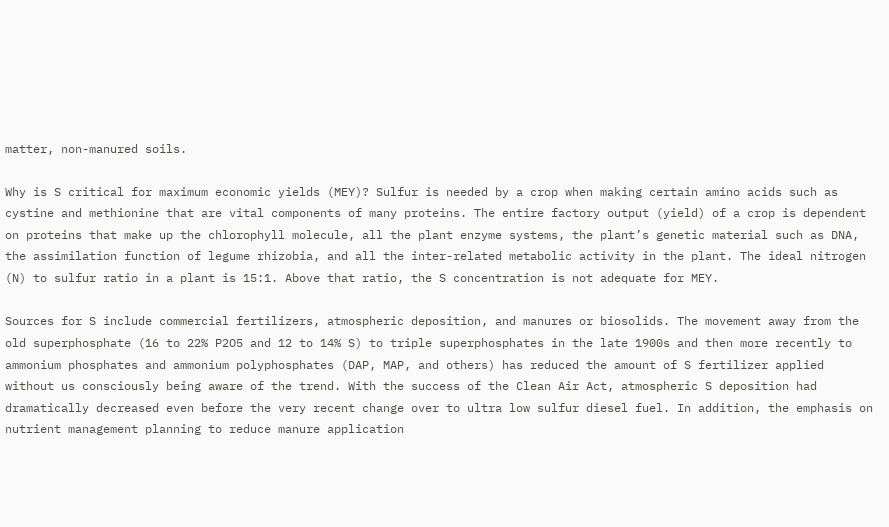matter, non-manured soils.

Why is S critical for maximum economic yields (MEY)? Sulfur is needed by a crop when making certain amino acids such as cystine and methionine that are vital components of many proteins. The entire factory output (yield) of a crop is dependent on proteins that make up the chlorophyll molecule, all the plant enzyme systems, the plant’s genetic material such as DNA, the assimilation function of legume rhizobia, and all the inter-related metabolic activity in the plant. The ideal nitrogen (N) to sulfur ratio in a plant is 15:1. Above that ratio, the S concentration is not adequate for MEY.

Sources for S include commercial fertilizers, atmospheric deposition, and manures or biosolids. The movement away from the old superphosphate (16 to 22% P2O5 and 12 to 14% S) to triple superphosphates in the late 1900s and then more recently to ammonium phosphates and ammonium polyphosphates (DAP, MAP, and others) has reduced the amount of S fertilizer applied without us consciously being aware of the trend. With the success of the Clean Air Act, atmospheric S deposition had dramatically decreased even before the very recent change over to ultra low sulfur diesel fuel. In addition, the emphasis on nutrient management planning to reduce manure application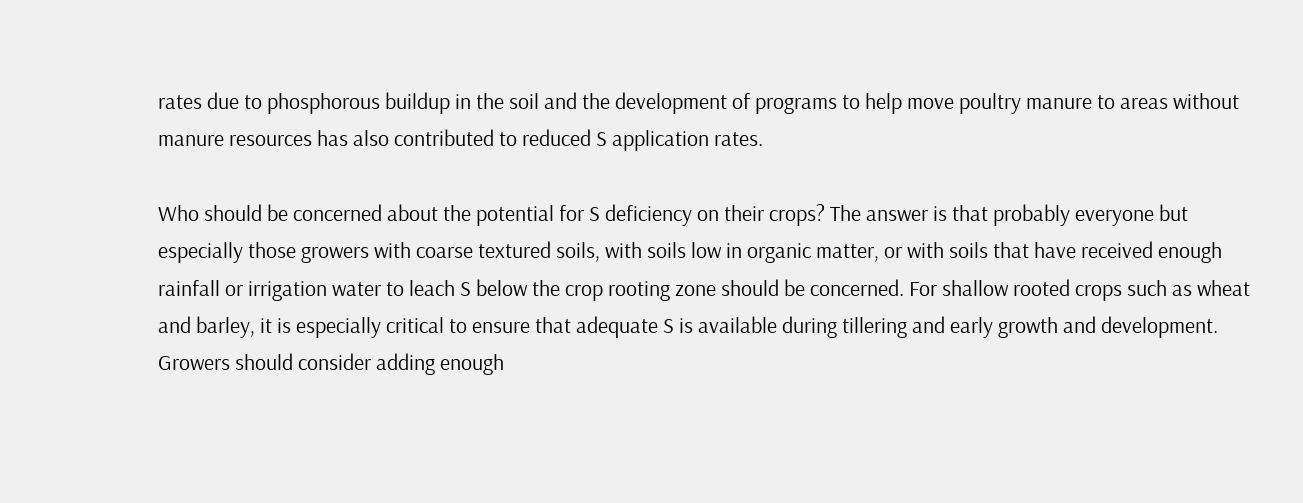rates due to phosphorous buildup in the soil and the development of programs to help move poultry manure to areas without manure resources has also contributed to reduced S application rates.

Who should be concerned about the potential for S deficiency on their crops? The answer is that probably everyone but especially those growers with coarse textured soils, with soils low in organic matter, or with soils that have received enough rainfall or irrigation water to leach S below the crop rooting zone should be concerned. For shallow rooted crops such as wheat and barley, it is especially critical to ensure that adequate S is available during tillering and early growth and development. Growers should consider adding enough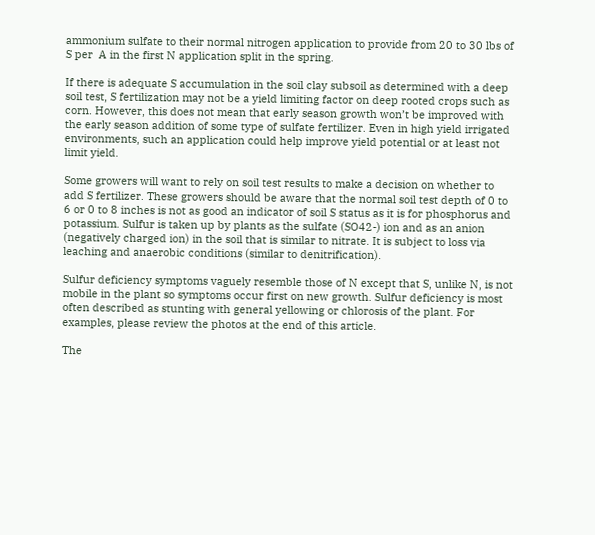ammonium sulfate to their normal nitrogen application to provide from 20 to 30 lbs of S per  A in the first N application split in the spring.

If there is adequate S accumulation in the soil clay subsoil as determined with a deep soil test, S fertilization may not be a yield limiting factor on deep rooted crops such as corn. However, this does not mean that early season growth won’t be improved with the early season addition of some type of sulfate fertilizer. Even in high yield irrigated environments, such an application could help improve yield potential or at least not limit yield.

Some growers will want to rely on soil test results to make a decision on whether to add S fertilizer. These growers should be aware that the normal soil test depth of 0 to 6 or 0 to 8 inches is not as good an indicator of soil S status as it is for phosphorus and potassium. Sulfur is taken up by plants as the sulfate (SO42-) ion and as an anion (negatively charged ion) in the soil that is similar to nitrate. It is subject to loss via leaching and anaerobic conditions (similar to denitrification).

Sulfur deficiency symptoms vaguely resemble those of N except that S, unlike N, is not mobile in the plant so symptoms occur first on new growth. Sulfur deficiency is most often described as stunting with general yellowing or chlorosis of the plant. For examples, please review the photos at the end of this article.

The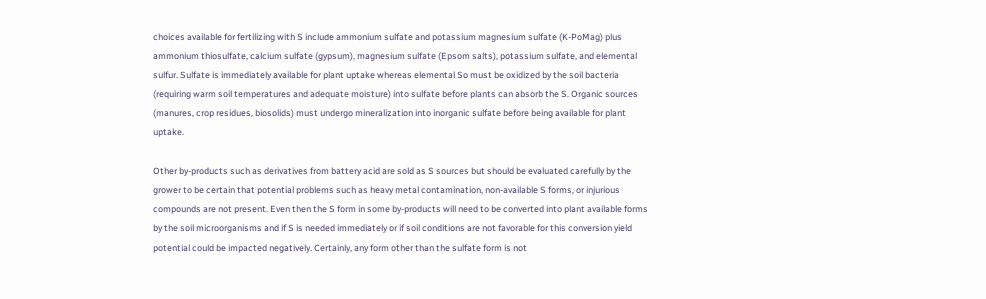choices available for fertilizing with S include ammonium sulfate and potassium magnesium sulfate (K-PoMag) plus ammonium thiosulfate, calcium sulfate (gypsum), magnesium sulfate (Epsom salts), potassium sulfate, and elemental sulfur. Sulfate is immediately available for plant uptake whereas elemental So must be oxidized by the soil bacteria (requiring warm soil temperatures and adequate moisture) into sulfate before plants can absorb the S. Organic sources (manures, crop residues, biosolids) must undergo mineralization into inorganic sulfate before being available for plant uptake.

Other by-products such as derivatives from battery acid are sold as S sources but should be evaluated carefully by the grower to be certain that potential problems such as heavy metal contamination, non-available S forms, or injurious compounds are not present. Even then the S form in some by-products will need to be converted into plant available forms by the soil microorganisms and if S is needed immediately or if soil conditions are not favorable for this conversion yield potential could be impacted negatively. Certainly, any form other than the sulfate form is not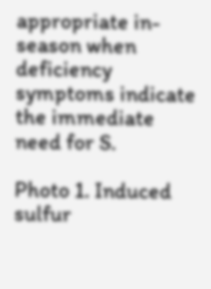appropriate in-season when deficiency symptoms indicate the immediate need for S.

Photo 1. Induced sulfur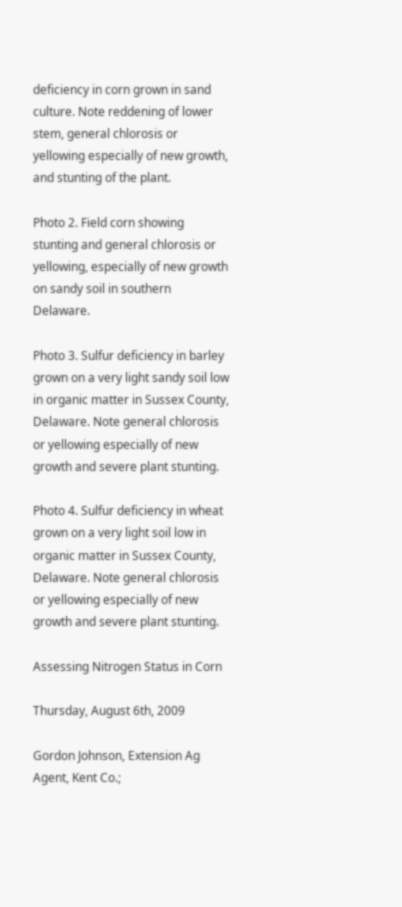deficiency in corn grown in sand culture. Note reddening of lower stem, general chlorosis or yellowing especially of new growth, and stunting of the plant.

Photo 2. Field corn showing stunting and general chlorosis or yellowing, especially of new growth on sandy soil in southern Delaware.

Photo 3. Sulfur deficiency in barley grown on a very light sandy soil low in organic matter in Sussex County, Delaware. Note general chlorosis or yellowing especially of new growth and severe plant stunting.

Photo 4. Sulfur deficiency in wheat grown on a very light soil low in organic matter in Sussex County, Delaware. Note general chlorosis or yellowing especially of new growth and severe plant stunting.

Assessing Nitrogen Status in Corn

Thursday, August 6th, 2009

Gordon Johnson, Extension Ag Agent, Kent Co.;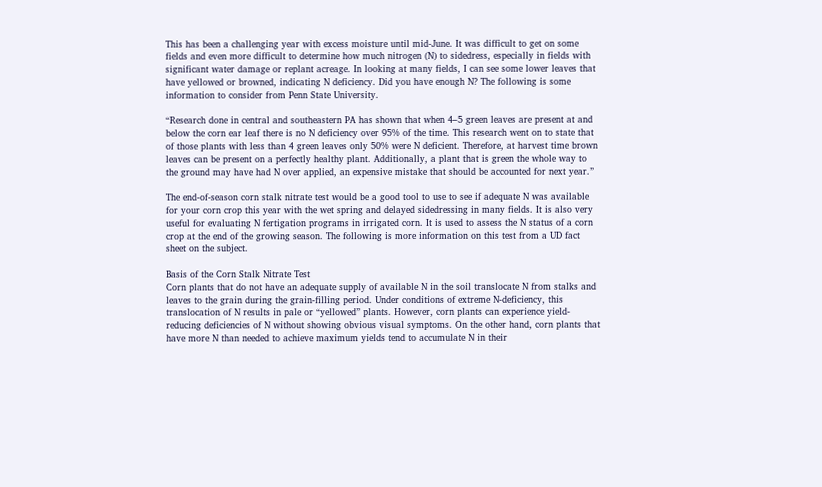This has been a challenging year with excess moisture until mid-June. It was difficult to get on some fields and even more difficult to determine how much nitrogen (N) to sidedress, especially in fields with significant water damage or replant acreage. In looking at many fields, I can see some lower leaves that have yellowed or browned, indicating N deficiency. Did you have enough N? The following is some information to consider from Penn State University.

“Research done in central and southeastern PA has shown that when 4–5 green leaves are present at and below the corn ear leaf there is no N deficiency over 95% of the time. This research went on to state that of those plants with less than 4 green leaves only 50% were N deficient. Therefore, at harvest time brown leaves can be present on a perfectly healthy plant. Additionally, a plant that is green the whole way to the ground may have had N over applied, an expensive mistake that should be accounted for next year.”

The end-of-season corn stalk nitrate test would be a good tool to use to see if adequate N was available for your corn crop this year with the wet spring and delayed sidedressing in many fields. It is also very useful for evaluating N fertigation programs in irrigated corn. It is used to assess the N status of a corn crop at the end of the growing season. The following is more information on this test from a UD fact sheet on the subject.

Basis of the Corn Stalk Nitrate Test
Corn plants that do not have an adequate supply of available N in the soil translocate N from stalks and leaves to the grain during the grain-filling period. Under conditions of extreme N-deficiency, this translocation of N results in pale or “yellowed” plants. However, corn plants can experience yield-reducing deficiencies of N without showing obvious visual symptoms. On the other hand, corn plants that have more N than needed to achieve maximum yields tend to accumulate N in their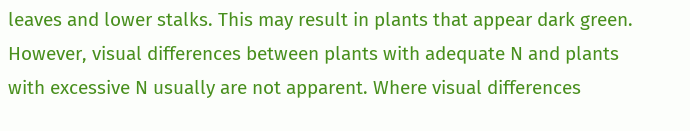leaves and lower stalks. This may result in plants that appear dark green. However, visual differences between plants with adequate N and plants with excessive N usually are not apparent. Where visual differences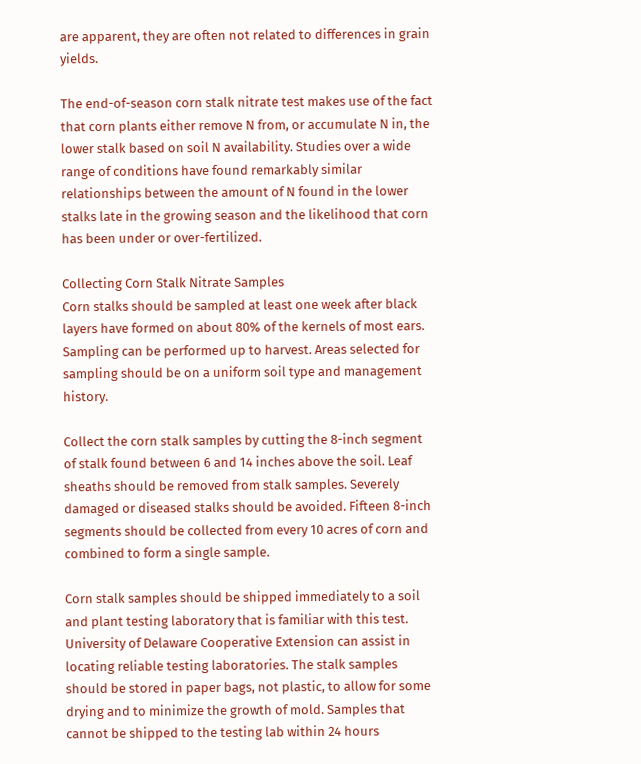are apparent, they are often not related to differences in grain yields.

The end-of-season corn stalk nitrate test makes use of the fact that corn plants either remove N from, or accumulate N in, the lower stalk based on soil N availability. Studies over a wide range of conditions have found remarkably similar relationships between the amount of N found in the lower stalks late in the growing season and the likelihood that corn has been under or over-fertilized.

Collecting Corn Stalk Nitrate Samples
Corn stalks should be sampled at least one week after black layers have formed on about 80% of the kernels of most ears. Sampling can be performed up to harvest. Areas selected for sampling should be on a uniform soil type and management history.

Collect the corn stalk samples by cutting the 8-inch segment of stalk found between 6 and 14 inches above the soil. Leaf sheaths should be removed from stalk samples. Severely damaged or diseased stalks should be avoided. Fifteen 8-inch segments should be collected from every 10 acres of corn and combined to form a single sample.

Corn stalk samples should be shipped immediately to a soil and plant testing laboratory that is familiar with this test. University of Delaware Cooperative Extension can assist in locating reliable testing laboratories. The stalk samples should be stored in paper bags, not plastic, to allow for some drying and to minimize the growth of mold. Samples that cannot be shipped to the testing lab within 24 hours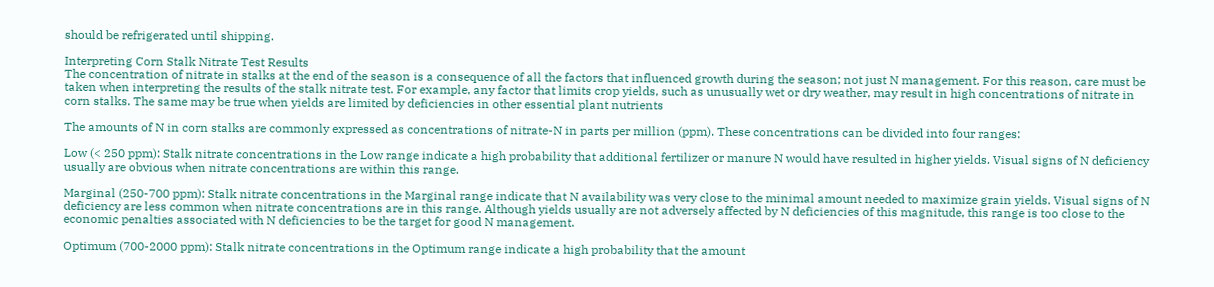should be refrigerated until shipping.

Interpreting Corn Stalk Nitrate Test Results
The concentration of nitrate in stalks at the end of the season is a consequence of all the factors that influenced growth during the season; not just N management. For this reason, care must be taken when interpreting the results of the stalk nitrate test. For example, any factor that limits crop yields, such as unusually wet or dry weather, may result in high concentrations of nitrate in corn stalks. The same may be true when yields are limited by deficiencies in other essential plant nutrients

The amounts of N in corn stalks are commonly expressed as concentrations of nitrate-N in parts per million (ppm). These concentrations can be divided into four ranges:

Low (< 250 ppm): Stalk nitrate concentrations in the Low range indicate a high probability that additional fertilizer or manure N would have resulted in higher yields. Visual signs of N deficiency usually are obvious when nitrate concentrations are within this range.

Marginal (250-700 ppm): Stalk nitrate concentrations in the Marginal range indicate that N availability was very close to the minimal amount needed to maximize grain yields. Visual signs of N deficiency are less common when nitrate concentrations are in this range. Although yields usually are not adversely affected by N deficiencies of this magnitude, this range is too close to the economic penalties associated with N deficiencies to be the target for good N management.

Optimum (700-2000 ppm): Stalk nitrate concentrations in the Optimum range indicate a high probability that the amount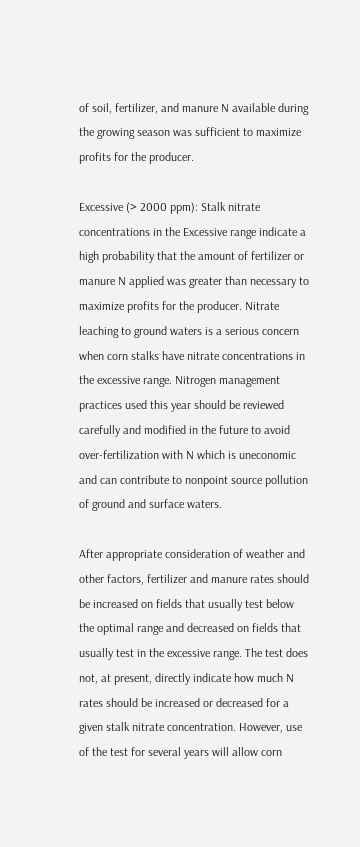of soil, fertilizer, and manure N available during the growing season was sufficient to maximize profits for the producer.

Excessive (> 2000 ppm): Stalk nitrate concentrations in the Excessive range indicate a high probability that the amount of fertilizer or manure N applied was greater than necessary to maximize profits for the producer. Nitrate leaching to ground waters is a serious concern when corn stalks have nitrate concentrations in the excessive range. Nitrogen management practices used this year should be reviewed carefully and modified in the future to avoid over-fertilization with N which is uneconomic and can contribute to nonpoint source pollution of ground and surface waters.

After appropriate consideration of weather and other factors, fertilizer and manure rates should be increased on fields that usually test below the optimal range and decreased on fields that usually test in the excessive range. The test does not, at present, directly indicate how much N rates should be increased or decreased for a given stalk nitrate concentration. However, use of the test for several years will allow corn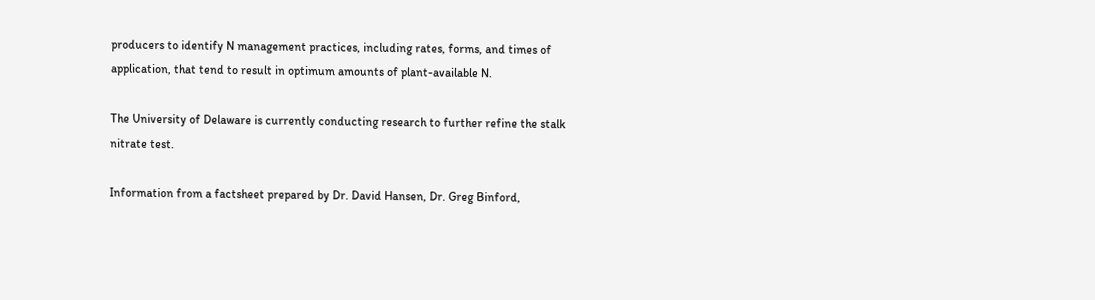producers to identify N management practices, including rates, forms, and times of application, that tend to result in optimum amounts of plant-available N.

The University of Delaware is currently conducting research to further refine the stalk nitrate test.

Information from a factsheet prepared by Dr. David Hansen, Dr. Greg Binford,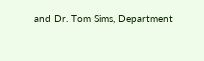and Dr. Tom Sims, Department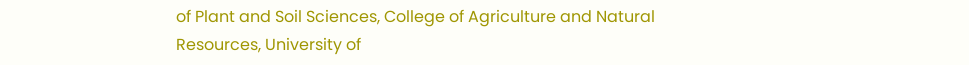of Plant and Soil Sciences, College of Agriculture and Natural Resources, University of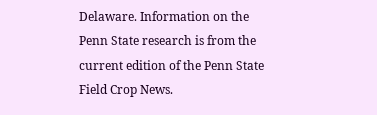Delaware. Information on the Penn State research is from the current edition of the Penn State Field Crop News.